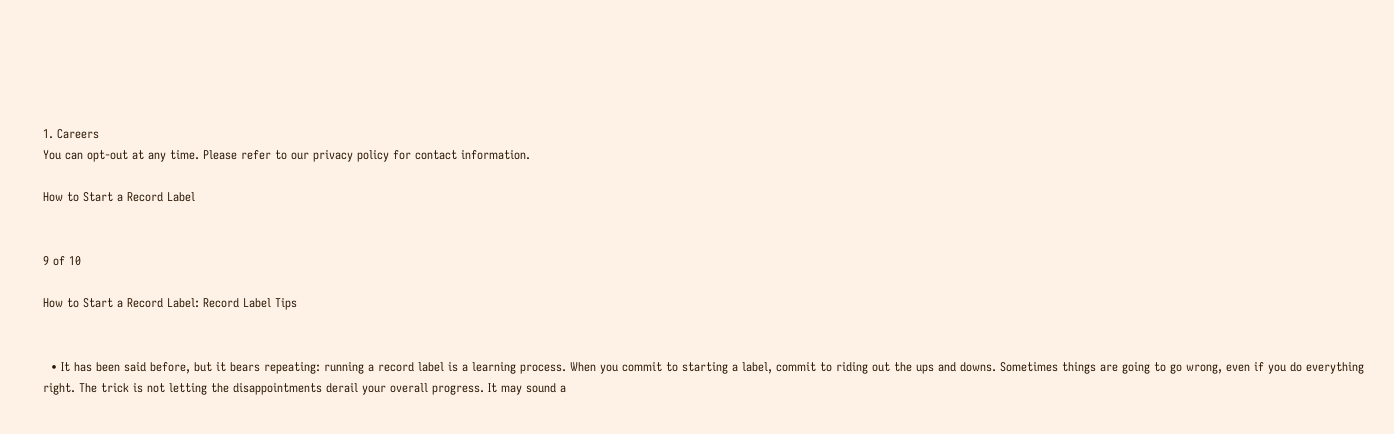1. Careers
You can opt-out at any time. Please refer to our privacy policy for contact information.

How to Start a Record Label


9 of 10

How to Start a Record Label: Record Label Tips


  • It has been said before, but it bears repeating: running a record label is a learning process. When you commit to starting a label, commit to riding out the ups and downs. Sometimes things are going to go wrong, even if you do everything right. The trick is not letting the disappointments derail your overall progress. It may sound a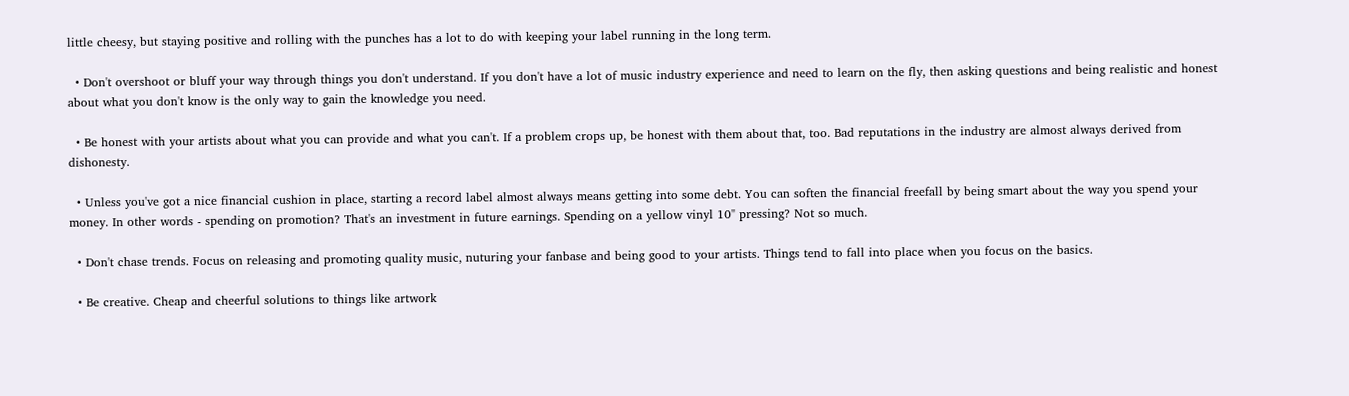little cheesy, but staying positive and rolling with the punches has a lot to do with keeping your label running in the long term.

  • Don't overshoot or bluff your way through things you don't understand. If you don't have a lot of music industry experience and need to learn on the fly, then asking questions and being realistic and honest about what you don't know is the only way to gain the knowledge you need.

  • Be honest with your artists about what you can provide and what you can't. If a problem crops up, be honest with them about that, too. Bad reputations in the industry are almost always derived from dishonesty.

  • Unless you've got a nice financial cushion in place, starting a record label almost always means getting into some debt. You can soften the financial freefall by being smart about the way you spend your money. In other words - spending on promotion? That's an investment in future earnings. Spending on a yellow vinyl 10" pressing? Not so much.

  • Don't chase trends. Focus on releasing and promoting quality music, nuturing your fanbase and being good to your artists. Things tend to fall into place when you focus on the basics.

  • Be creative. Cheap and cheerful solutions to things like artwork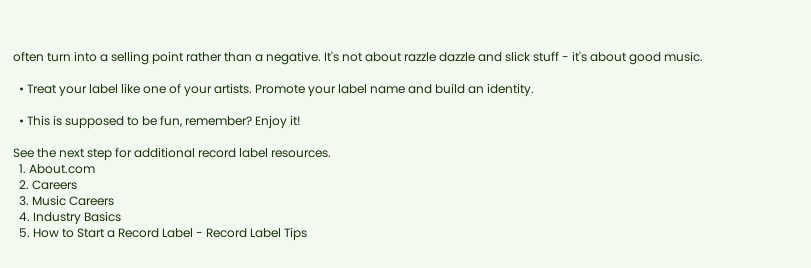often turn into a selling point rather than a negative. It's not about razzle dazzle and slick stuff - it's about good music.

  • Treat your label like one of your artists. Promote your label name and build an identity.

  • This is supposed to be fun, remember? Enjoy it!

See the next step for additional record label resources.
  1. About.com
  2. Careers
  3. Music Careers
  4. Industry Basics
  5. How to Start a Record Label - Record Label Tips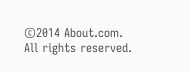©2014 About.com. All rights reserved.